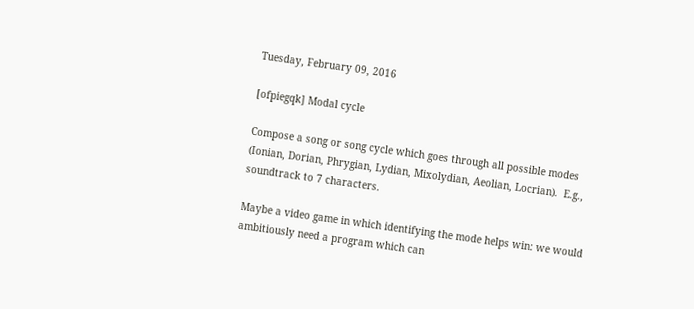Tuesday, February 09, 2016

[ofpiegqk] Modal cycle

Compose a song or song cycle which goes through all possible modes (Ionian, Dorian, Phrygian, Lydian, Mixolydian, Aeolian, Locrian).  E.g., soundtrack to 7 characters.

Maybe a video game in which identifying the mode helps win: we would ambitiously need a program which can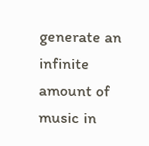generate an infinite amount of music in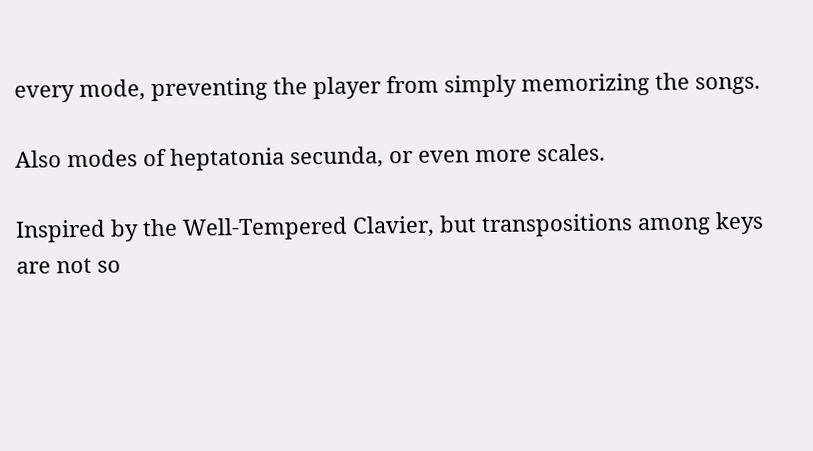every mode, preventing the player from simply memorizing the songs.

Also modes of heptatonia secunda, or even more scales.

Inspired by the Well-Tempered Clavier, but transpositions among keys are not so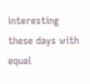interesting these days with equal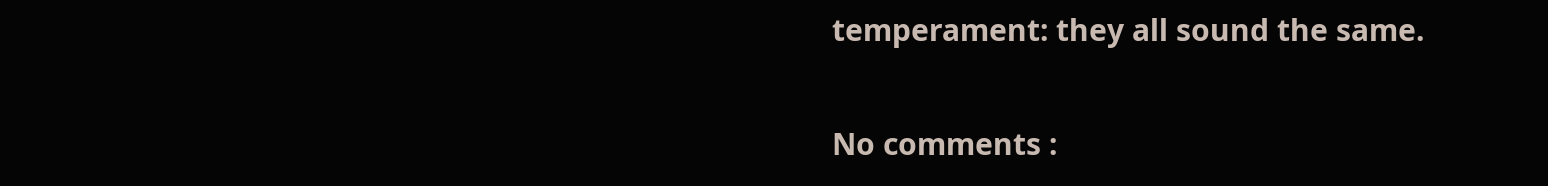temperament: they all sound the same.

No comments :